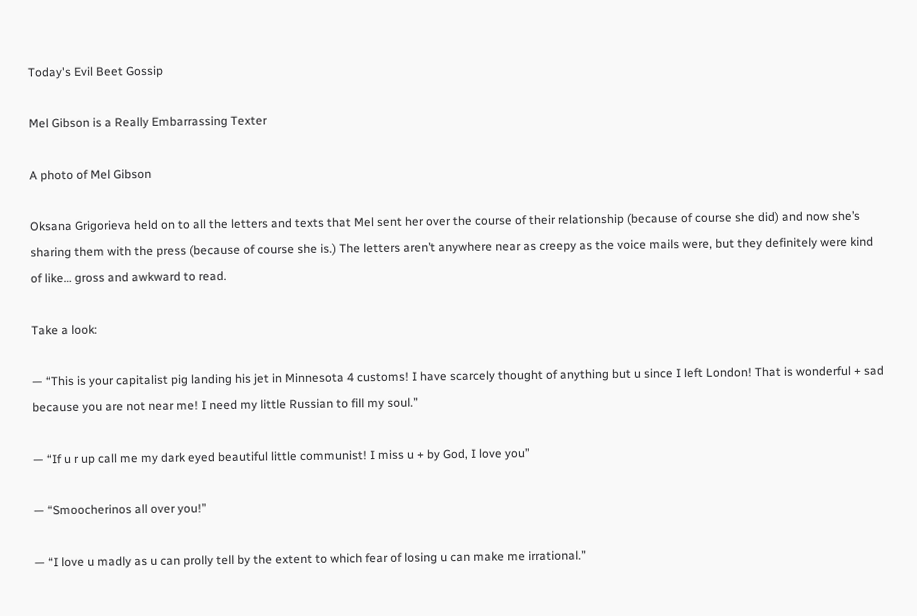Today's Evil Beet Gossip

Mel Gibson is a Really Embarrassing Texter

A photo of Mel Gibson

Oksana Grigorieva held on to all the letters and texts that Mel sent her over the course of their relationship (because of course she did) and now she’s sharing them with the press (because of course she is.) The letters aren’t anywhere near as creepy as the voice mails were, but they definitely were kind of like… gross and awkward to read.

Take a look:

— “This is your capitalist pig landing his jet in Minnesota 4 customs! I have scarcely thought of anything but u since I left London! That is wonderful + sad because you are not near me! I need my little Russian to fill my soul.”

— “If u r up call me my dark eyed beautiful little communist! I miss u + by God, I love you”

— “Smoocherinos all over you!”

— “I love u madly as u can prolly tell by the extent to which fear of losing u can make me irrational.”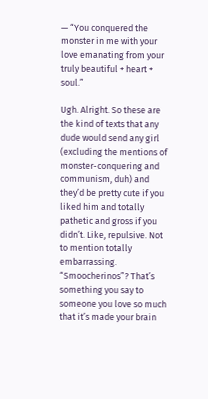— “You conquered the monster in me with your love emanating from your truly beautiful + heart + soul.”

Ugh. Alright. So these are the kind of texts that any dude would send any girl (excluding the mentions of monster-conquering and communism, duh) and they’d be pretty cute if you liked him and totally pathetic and gross if you didn’t. Like, repulsive. Not to mention totally embarrassing. “Smoocherinos”? That’s something you say to someone you love so much that it’s made your brain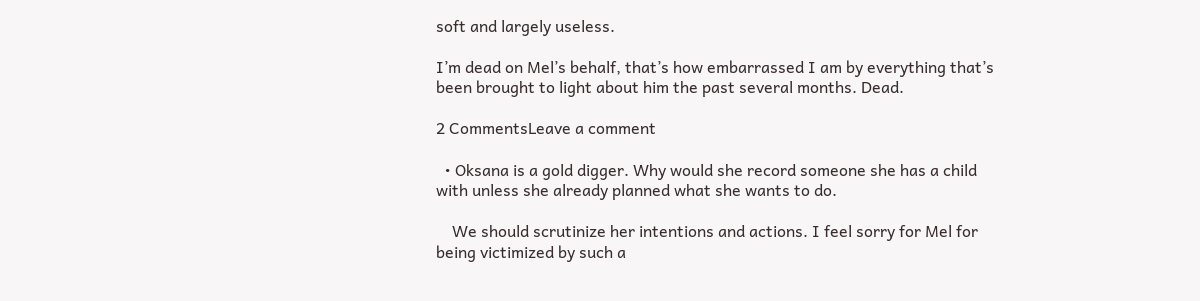soft and largely useless.

I’m dead on Mel’s behalf, that’s how embarrassed I am by everything that’s been brought to light about him the past several months. Dead.

2 CommentsLeave a comment

  • Oksana is a gold digger. Why would she record someone she has a child with unless she already planned what she wants to do.

    We should scrutinize her intentions and actions. I feel sorry for Mel for being victimized by such a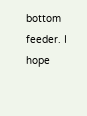bottom feeder. I hope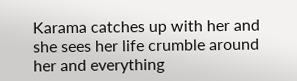Karama catches up with her and she sees her life crumble around her and everything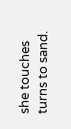she touches turns to sand.